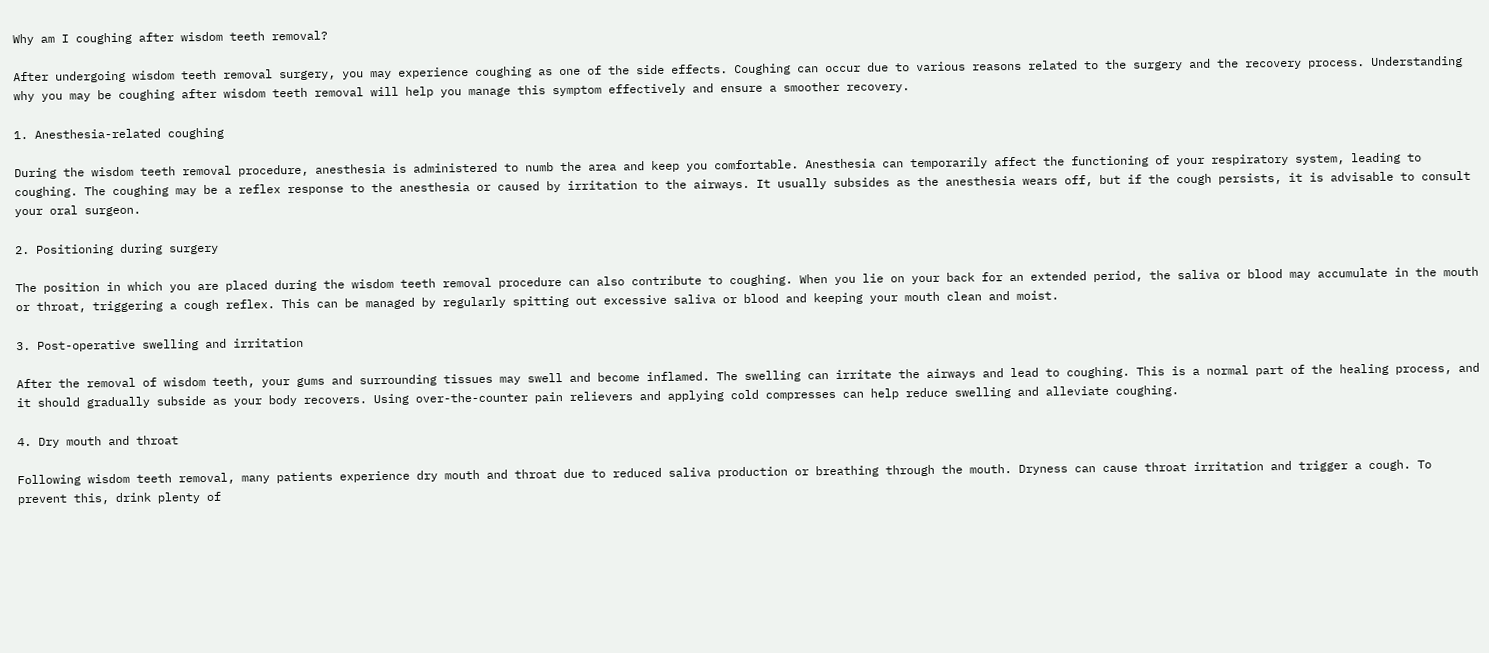Why am I coughing after wisdom teeth removal?

After undergoing wisdom teeth removal surgery, you may experience coughing as one of the side effects. Coughing can occur due to various reasons related to the surgery and the recovery process. Understanding why you may be coughing after wisdom teeth removal will help you manage this symptom effectively and ensure a smoother recovery.

1. Anesthesia-related coughing

During the wisdom teeth removal procedure, anesthesia is administered to numb the area and keep you comfortable. Anesthesia can temporarily affect the functioning of your respiratory system, leading to coughing. The coughing may be a reflex response to the anesthesia or caused by irritation to the airways. It usually subsides as the anesthesia wears off, but if the cough persists, it is advisable to consult your oral surgeon.

2. Positioning during surgery

The position in which you are placed during the wisdom teeth removal procedure can also contribute to coughing. When you lie on your back for an extended period, the saliva or blood may accumulate in the mouth or throat, triggering a cough reflex. This can be managed by regularly spitting out excessive saliva or blood and keeping your mouth clean and moist.

3. Post-operative swelling and irritation

After the removal of wisdom teeth, your gums and surrounding tissues may swell and become inflamed. The swelling can irritate the airways and lead to coughing. This is a normal part of the healing process, and it should gradually subside as your body recovers. Using over-the-counter pain relievers and applying cold compresses can help reduce swelling and alleviate coughing.

4. Dry mouth and throat

Following wisdom teeth removal, many patients experience dry mouth and throat due to reduced saliva production or breathing through the mouth. Dryness can cause throat irritation and trigger a cough. To prevent this, drink plenty of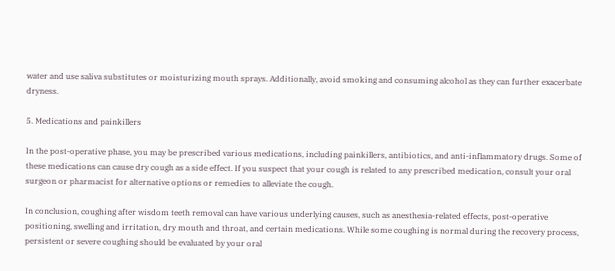water and use saliva substitutes or moisturizing mouth sprays. Additionally, avoid smoking and consuming alcohol as they can further exacerbate dryness.

5. Medications and painkillers

In the post-operative phase, you may be prescribed various medications, including painkillers, antibiotics, and anti-inflammatory drugs. Some of these medications can cause dry cough as a side effect. If you suspect that your cough is related to any prescribed medication, consult your oral surgeon or pharmacist for alternative options or remedies to alleviate the cough.

In conclusion, coughing after wisdom teeth removal can have various underlying causes, such as anesthesia-related effects, post-operative positioning, swelling and irritation, dry mouth and throat, and certain medications. While some coughing is normal during the recovery process, persistent or severe coughing should be evaluated by your oral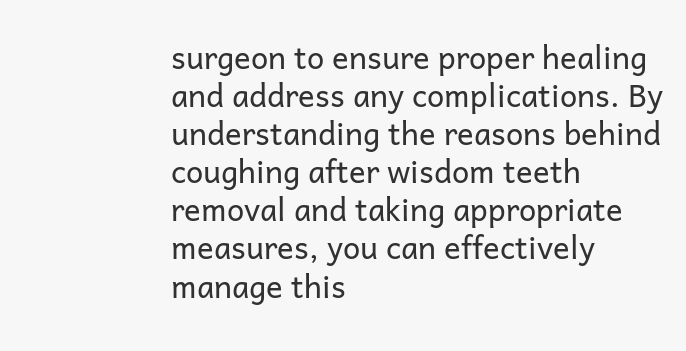surgeon to ensure proper healing and address any complications. By understanding the reasons behind coughing after wisdom teeth removal and taking appropriate measures, you can effectively manage this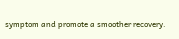symptom and promote a smoother recovery.